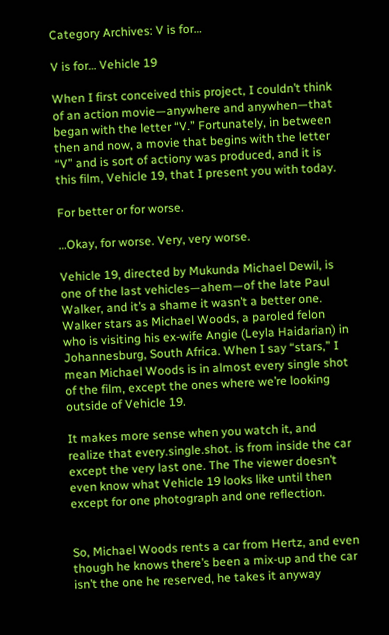Category Archives: V is for…

V is for… Vehicle 19

When I first conceived this project, I couldn’t think of an action movie—anywhere and anywhen—that began with the letter “V.” Fortunately, in between then and now, a movie that begins with the letter “V” and is sort of actiony was produced, and it is this film, Vehicle 19, that I present you with today.

For better or for worse.

…Okay, for worse. Very, very worse.

Vehicle 19, directed by Mukunda Michael Dewil, is one of the last vehicles—ahem—of the late Paul Walker, and it’s a shame it wasn’t a better one. Walker stars as Michael Woods, a paroled felon who is visiting his ex-wife Angie (Leyla Haidarian) in Johannesburg, South Africa. When I say “stars,” I mean Michael Woods is in almost every single shot of the film, except the ones where we’re looking outside of Vehicle 19.

It makes more sense when you watch it, and realize that every.single.shot. is from inside the car except the very last one. The The viewer doesn’t even know what Vehicle 19 looks like until then except for one photograph and one reflection.


So, Michael Woods rents a car from Hertz, and even though he knows there’s been a mix-up and the car isn’t the one he reserved, he takes it anyway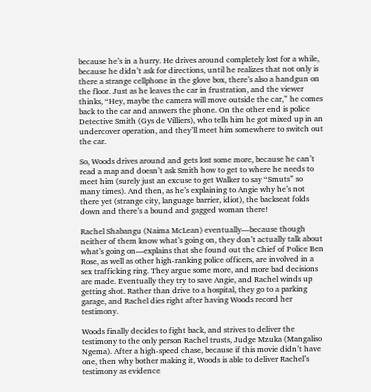because he’s in a hurry. He drives around completely lost for a while, because he didn’t ask for directions, until he realizes that not only is there a strange cellphone in the glove box, there’s also a handgun on the floor. Just as he leaves the car in frustration, and the viewer thinks, “Hey, maybe the camera will move outside the car,” he comes back to the car and answers the phone. On the other end is police Detective Smith (Gys de Villiers), who tells him he got mixed up in an undercover operation, and they’ll meet him somewhere to switch out the car.

So, Woods drives around and gets lost some more, because he can’t read a map and doesn’t ask Smith how to get to where he needs to meet him (surely just an excuse to get Walker to say “Smuts” so many times). And then, as he’s explaining to Angie why he’s not there yet (strange city, language barrier, idiot), the backseat folds down and there’s a bound and gagged woman there!

Rachel Shabangu (Naima McLean) eventually—because though neither of them know what’s going on, they don’t actually talk about what’s going on—explains that she found out the Chief of Police Ben Rose, as well as other high-ranking police officers, are involved in a sex trafficking ring. They argue some more, and more bad decisions are made. Eventually they try to save Angie, and Rachel winds up getting shot. Rather than drive to a hospital, they go to a parking garage, and Rachel dies right after having Woods record her testimony.

Woods finally decides to fight back, and strives to deliver the testimony to the only person Rachel trusts, Judge Mzuka (Mangaliso Ngema). After a high-speed chase, because if this movie didn’t have one, then why bother making it, Woods is able to deliver Rachel’s testimony as evidence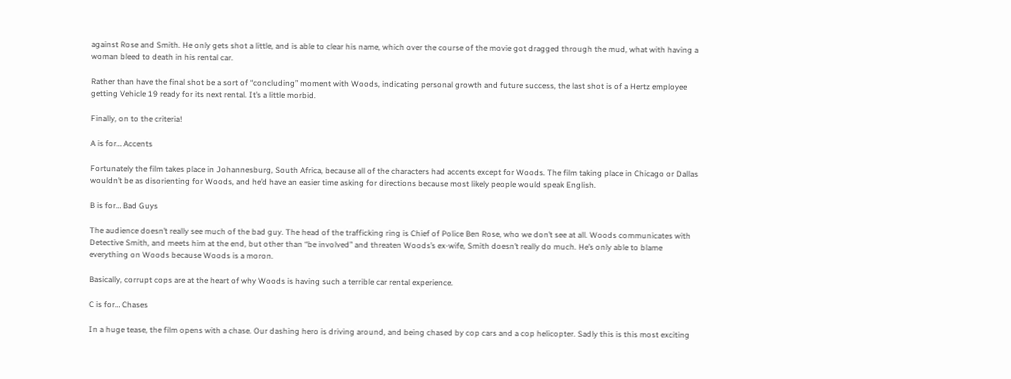against Rose and Smith. He only gets shot a little, and is able to clear his name, which over the course of the movie got dragged through the mud, what with having a woman bleed to death in his rental car.

Rather than have the final shot be a sort of “concluding” moment with Woods, indicating personal growth and future success, the last shot is of a Hertz employee getting Vehicle 19 ready for its next rental. It’s a little morbid.

Finally, on to the criteria!

A is for… Accents

Fortunately the film takes place in Johannesburg, South Africa, because all of the characters had accents except for Woods. The film taking place in Chicago or Dallas wouldn’t be as disorienting for Woods, and he’d have an easier time asking for directions because most likely people would speak English.

B is for… Bad Guys

The audience doesn’t really see much of the bad guy. The head of the trafficking ring is Chief of Police Ben Rose, who we don’t see at all. Woods communicates with Detective Smith, and meets him at the end, but other than “be involved” and threaten Woods’s ex-wife, Smith doesn’t really do much. He’s only able to blame everything on Woods because Woods is a moron.

Basically, corrupt cops are at the heart of why Woods is having such a terrible car rental experience.

C is for… Chases

In a huge tease, the film opens with a chase. Our dashing hero is driving around, and being chased by cop cars and a cop helicopter. Sadly this is this most exciting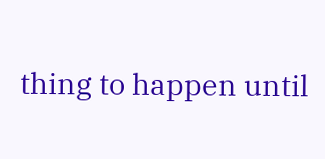thing to happen until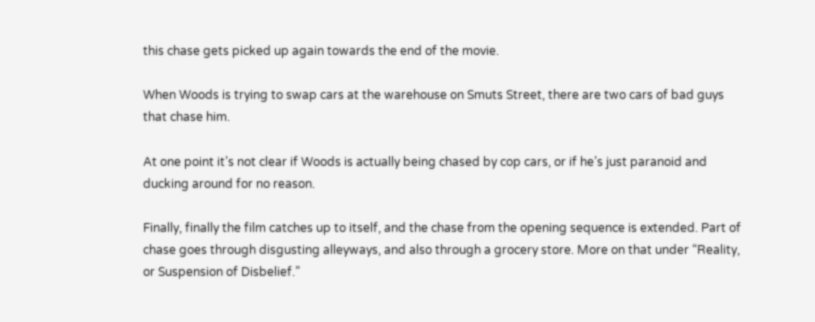this chase gets picked up again towards the end of the movie.

When Woods is trying to swap cars at the warehouse on Smuts Street, there are two cars of bad guys that chase him.

At one point it’s not clear if Woods is actually being chased by cop cars, or if he’s just paranoid and ducking around for no reason.

Finally, finally the film catches up to itself, and the chase from the opening sequence is extended. Part of chase goes through disgusting alleyways, and also through a grocery store. More on that under “Reality, or Suspension of Disbelief.”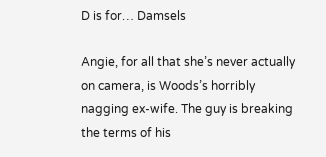D is for… Damsels

Angie, for all that she’s never actually on camera, is Woods’s horribly nagging ex-wife. The guy is breaking the terms of his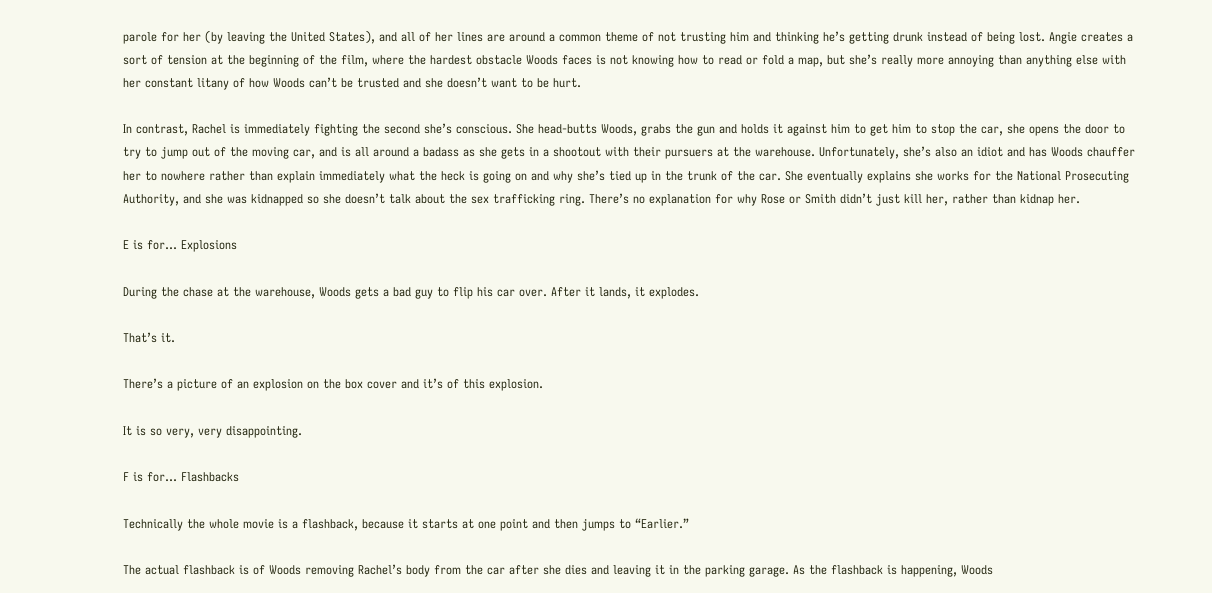parole for her (by leaving the United States), and all of her lines are around a common theme of not trusting him and thinking he’s getting drunk instead of being lost. Angie creates a sort of tension at the beginning of the film, where the hardest obstacle Woods faces is not knowing how to read or fold a map, but she’s really more annoying than anything else with her constant litany of how Woods can’t be trusted and she doesn’t want to be hurt.

In contrast, Rachel is immediately fighting the second she’s conscious. She head-butts Woods, grabs the gun and holds it against him to get him to stop the car, she opens the door to try to jump out of the moving car, and is all around a badass as she gets in a shootout with their pursuers at the warehouse. Unfortunately, she’s also an idiot and has Woods chauffer her to nowhere rather than explain immediately what the heck is going on and why she’s tied up in the trunk of the car. She eventually explains she works for the National Prosecuting Authority, and she was kidnapped so she doesn’t talk about the sex trafficking ring. There’s no explanation for why Rose or Smith didn’t just kill her, rather than kidnap her.

E is for… Explosions

During the chase at the warehouse, Woods gets a bad guy to flip his car over. After it lands, it explodes.

That’s it.

There’s a picture of an explosion on the box cover and it’s of this explosion.

It is so very, very disappointing.

F is for… Flashbacks

Technically the whole movie is a flashback, because it starts at one point and then jumps to “Earlier.”

The actual flashback is of Woods removing Rachel’s body from the car after she dies and leaving it in the parking garage. As the flashback is happening, Woods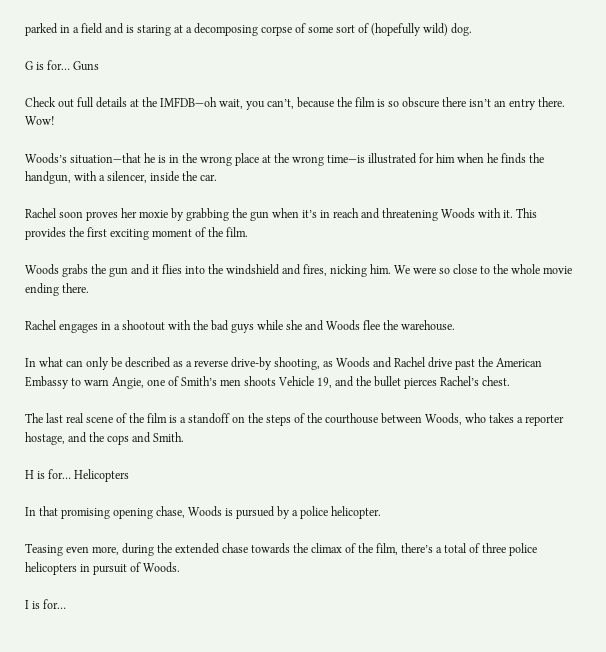parked in a field and is staring at a decomposing corpse of some sort of (hopefully wild) dog.

G is for… Guns

Check out full details at the IMFDB—oh wait, you can’t, because the film is so obscure there isn’t an entry there. Wow!

Woods’s situation—that he is in the wrong place at the wrong time—is illustrated for him when he finds the handgun, with a silencer, inside the car.

Rachel soon proves her moxie by grabbing the gun when it’s in reach and threatening Woods with it. This provides the first exciting moment of the film.

Woods grabs the gun and it flies into the windshield and fires, nicking him. We were so close to the whole movie ending there.

Rachel engages in a shootout with the bad guys while she and Woods flee the warehouse.

In what can only be described as a reverse drive-by shooting, as Woods and Rachel drive past the American Embassy to warn Angie, one of Smith’s men shoots Vehicle 19, and the bullet pierces Rachel’s chest.

The last real scene of the film is a standoff on the steps of the courthouse between Woods, who takes a reporter hostage, and the cops and Smith.

H is for… Helicopters

In that promising opening chase, Woods is pursued by a police helicopter.

Teasing even more, during the extended chase towards the climax of the film, there’s a total of three police helicopters in pursuit of Woods.

I is for…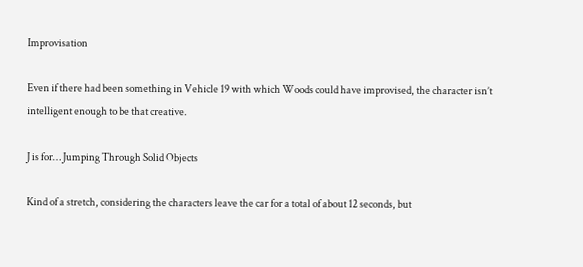Improvisation

Even if there had been something in Vehicle 19 with which Woods could have improvised, the character isn’t intelligent enough to be that creative.

J is for… Jumping Through Solid Objects

Kind of a stretch, considering the characters leave the car for a total of about 12 seconds, but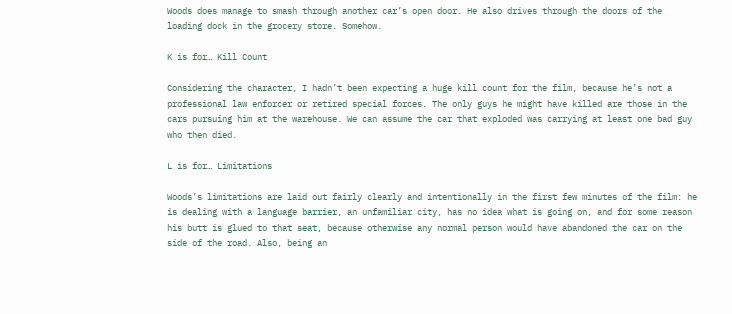Woods does manage to smash through another car’s open door. He also drives through the doors of the loading dock in the grocery store. Somehow.

K is for… Kill Count

Considering the character, I hadn’t been expecting a huge kill count for the film, because he’s not a professional law enforcer or retired special forces. The only guys he might have killed are those in the cars pursuing him at the warehouse. We can assume the car that exploded was carrying at least one bad guy who then died.

L is for… Limitations

Woods’s limitations are laid out fairly clearly and intentionally in the first few minutes of the film: he is dealing with a language barrier, an unfamiliar city, has no idea what is going on, and for some reason his butt is glued to that seat, because otherwise any normal person would have abandoned the car on the side of the road. Also, being an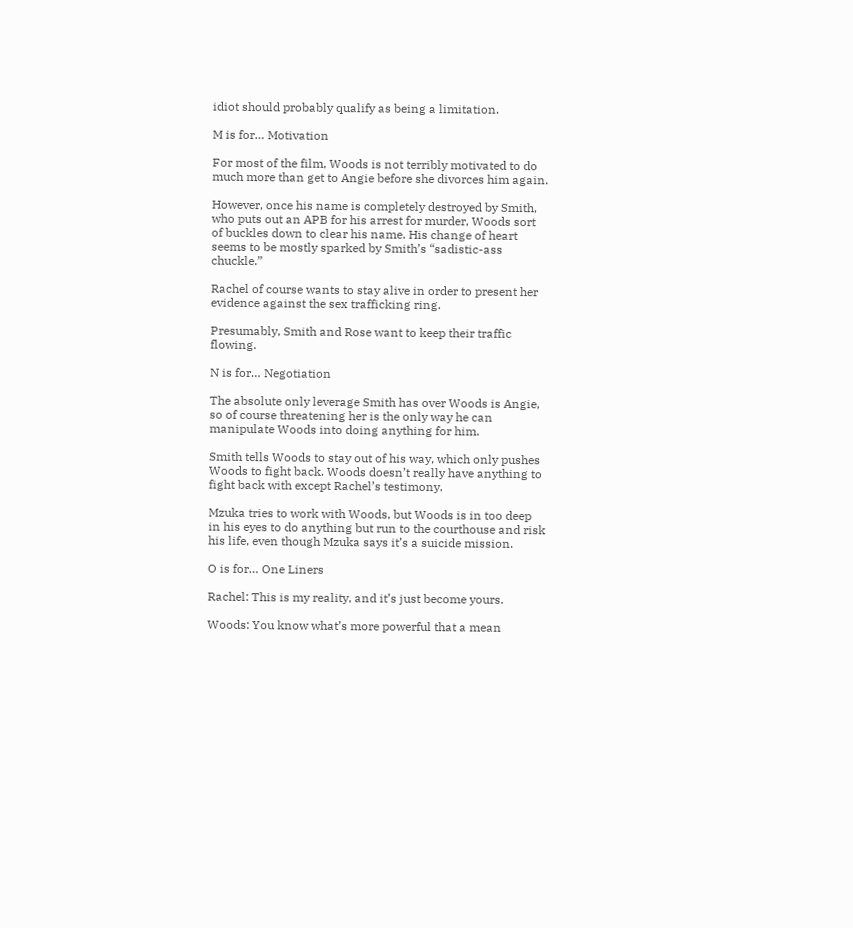idiot should probably qualify as being a limitation.

M is for… Motivation

For most of the film, Woods is not terribly motivated to do much more than get to Angie before she divorces him again.

However, once his name is completely destroyed by Smith, who puts out an APB for his arrest for murder, Woods sort of buckles down to clear his name. His change of heart seems to be mostly sparked by Smith’s “sadistic-ass chuckle.”

Rachel of course wants to stay alive in order to present her evidence against the sex trafficking ring.

Presumably, Smith and Rose want to keep their traffic flowing.

N is for… Negotiation

The absolute only leverage Smith has over Woods is Angie, so of course threatening her is the only way he can manipulate Woods into doing anything for him.

Smith tells Woods to stay out of his way, which only pushes Woods to fight back. Woods doesn’t really have anything to fight back with except Rachel’s testimony.

Mzuka tries to work with Woods, but Woods is in too deep in his eyes to do anything but run to the courthouse and risk his life, even though Mzuka says it’s a suicide mission.

O is for… One Liners

Rachel: This is my reality, and it’s just become yours.

Woods: You know what’s more powerful that a mean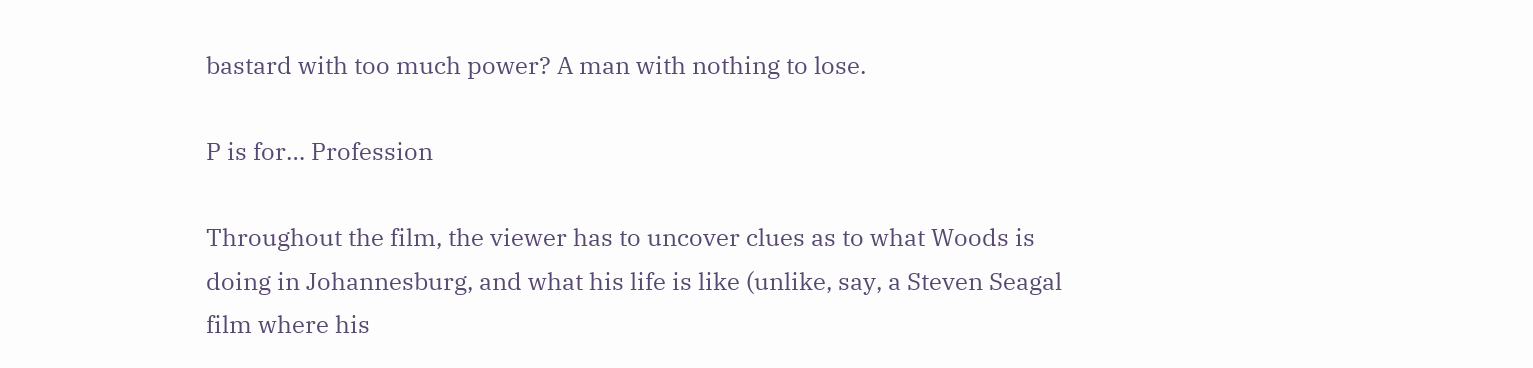bastard with too much power? A man with nothing to lose.

P is for… Profession

Throughout the film, the viewer has to uncover clues as to what Woods is doing in Johannesburg, and what his life is like (unlike, say, a Steven Seagal film where his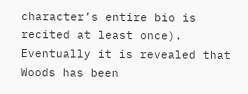character’s entire bio is recited at least once). Eventually it is revealed that Woods has been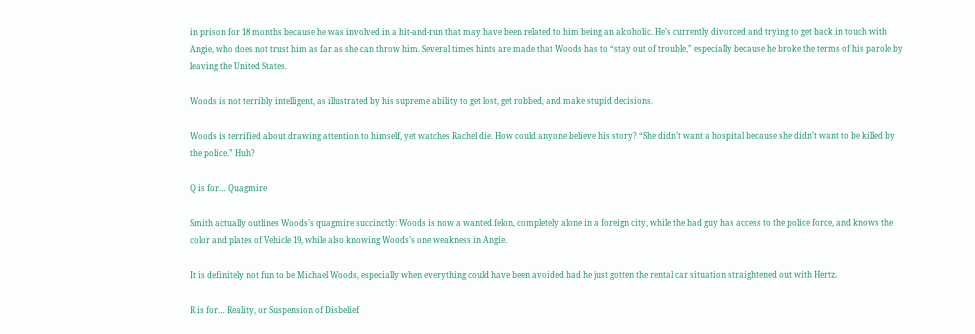in prison for 18 months because he was involved in a hit-and-run that may have been related to him being an alcoholic. He’s currently divorced and trying to get back in touch with Angie, who does not trust him as far as she can throw him. Several times hints are made that Woods has to “stay out of trouble,” especially because he broke the terms of his parole by leaving the United States.

Woods is not terribly intelligent, as illustrated by his supreme ability to get lost, get robbed, and make stupid decisions.

Woods is terrified about drawing attention to himself, yet watches Rachel die. How could anyone believe his story? “She didn’t want a hospital because she didn’t want to be killed by the police.” Huh?

Q is for… Quagmire

Smith actually outlines Woods’s quagmire succinctly: Woods is now a wanted felon, completely alone in a foreign city, while the bad guy has access to the police force, and knows the color and plates of Vehicle 19, while also knowing Woods’s one weakness in Angie.

It is definitely not fun to be Michael Woods, especially when everything could have been avoided had he just gotten the rental car situation straightened out with Hertz.

R is for… Reality, or Suspension of Disbelief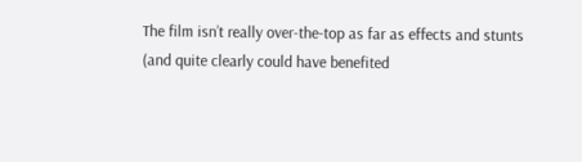The film isn’t really over-the-top as far as effects and stunts (and quite clearly could have benefited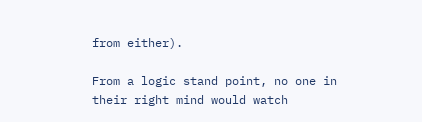from either).

From a logic stand point, no one in their right mind would watch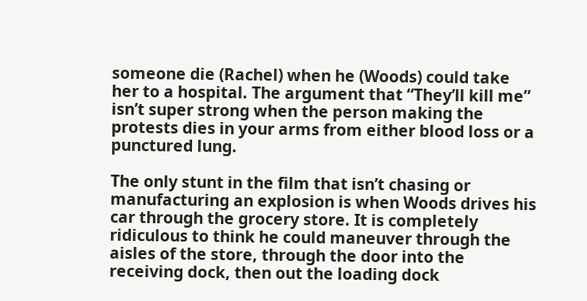someone die (Rachel) when he (Woods) could take her to a hospital. The argument that “They’ll kill me” isn’t super strong when the person making the protests dies in your arms from either blood loss or a punctured lung.

The only stunt in the film that isn’t chasing or manufacturing an explosion is when Woods drives his car through the grocery store. It is completely ridiculous to think he could maneuver through the aisles of the store, through the door into the receiving dock, then out the loading dock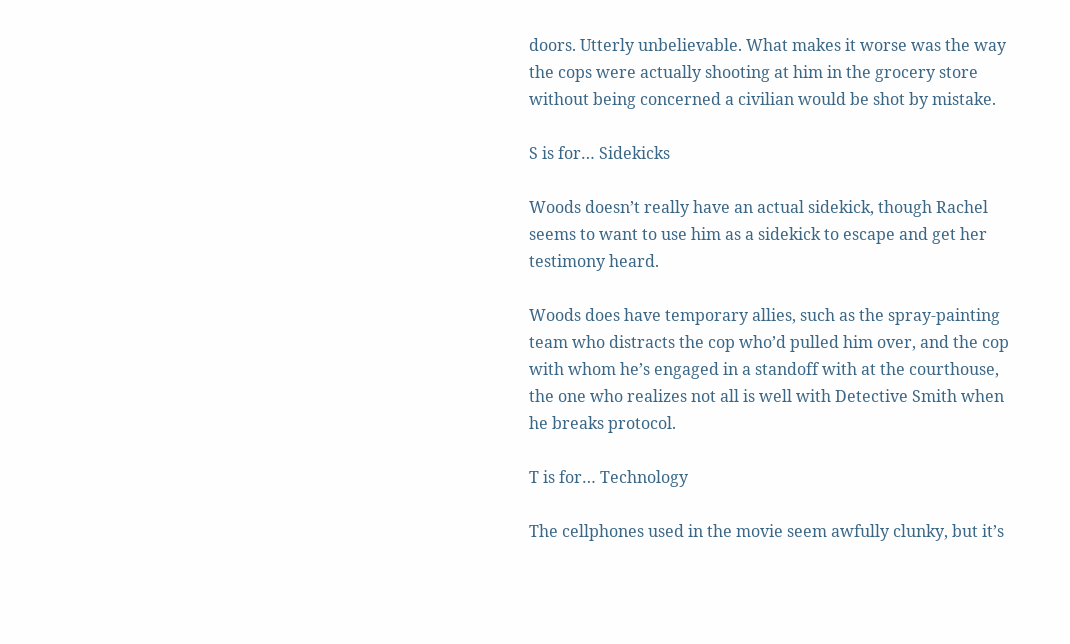doors. Utterly unbelievable. What makes it worse was the way the cops were actually shooting at him in the grocery store without being concerned a civilian would be shot by mistake.

S is for… Sidekicks

Woods doesn’t really have an actual sidekick, though Rachel seems to want to use him as a sidekick to escape and get her testimony heard.

Woods does have temporary allies, such as the spray-painting team who distracts the cop who’d pulled him over, and the cop with whom he’s engaged in a standoff with at the courthouse, the one who realizes not all is well with Detective Smith when he breaks protocol.

T is for… Technology

The cellphones used in the movie seem awfully clunky, but it’s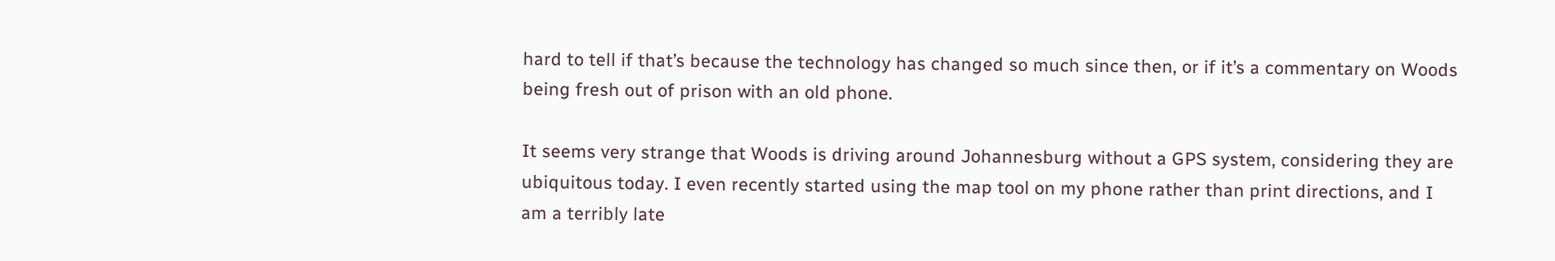hard to tell if that’s because the technology has changed so much since then, or if it’s a commentary on Woods being fresh out of prison with an old phone.

It seems very strange that Woods is driving around Johannesburg without a GPS system, considering they are ubiquitous today. I even recently started using the map tool on my phone rather than print directions, and I am a terribly late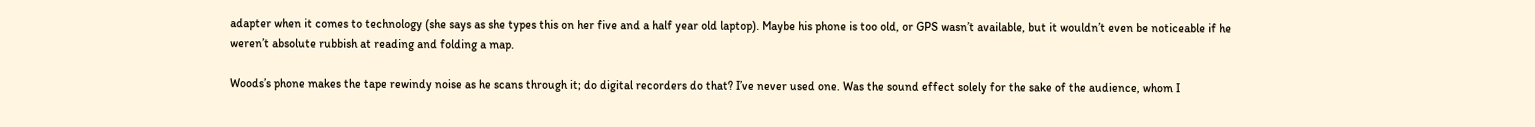adapter when it comes to technology (she says as she types this on her five and a half year old laptop). Maybe his phone is too old, or GPS wasn’t available, but it wouldn’t even be noticeable if he weren’t absolute rubbish at reading and folding a map.

Woods’s phone makes the tape rewindy noise as he scans through it; do digital recorders do that? I’ve never used one. Was the sound effect solely for the sake of the audience, whom I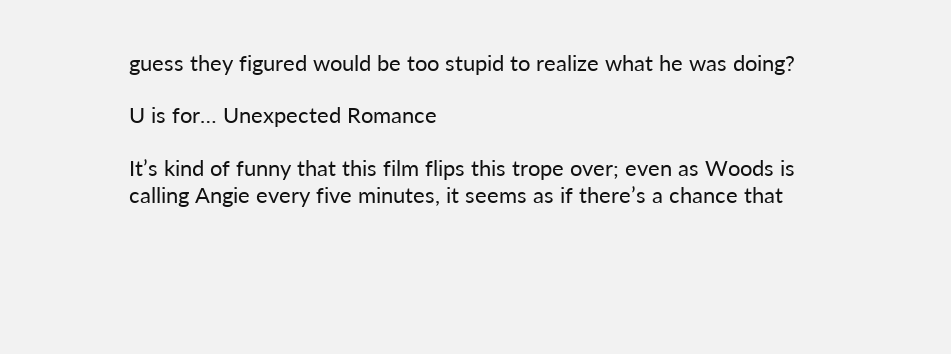guess they figured would be too stupid to realize what he was doing?

U is for… Unexpected Romance

It’s kind of funny that this film flips this trope over; even as Woods is calling Angie every five minutes, it seems as if there’s a chance that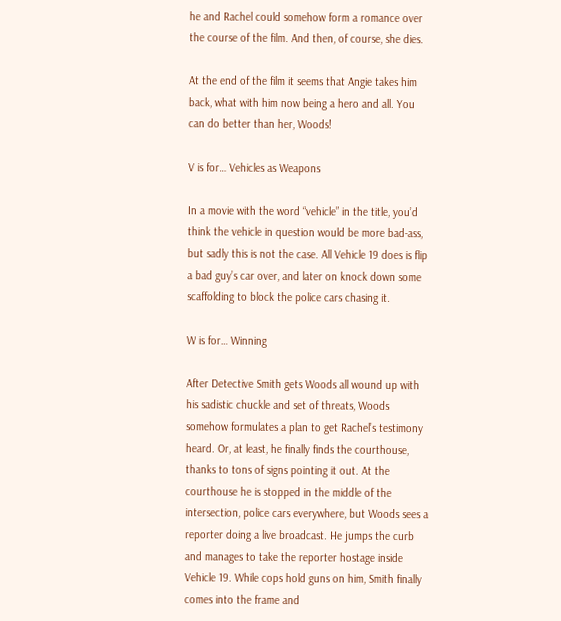he and Rachel could somehow form a romance over the course of the film. And then, of course, she dies.

At the end of the film it seems that Angie takes him back, what with him now being a hero and all. You can do better than her, Woods!

V is for… Vehicles as Weapons

In a movie with the word “vehicle” in the title, you’d think the vehicle in question would be more bad-ass, but sadly this is not the case. All Vehicle 19 does is flip a bad guy’s car over, and later on knock down some scaffolding to block the police cars chasing it.

W is for… Winning

After Detective Smith gets Woods all wound up with his sadistic chuckle and set of threats, Woods somehow formulates a plan to get Rachel’s testimony heard. Or, at least, he finally finds the courthouse, thanks to tons of signs pointing it out. At the courthouse he is stopped in the middle of the intersection, police cars everywhere, but Woods sees a reporter doing a live broadcast. He jumps the curb and manages to take the reporter hostage inside Vehicle 19. While cops hold guns on him, Smith finally comes into the frame and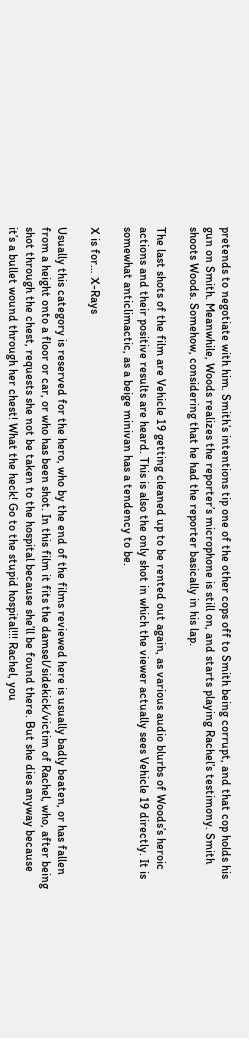pretends to negotiate with him. Smith’s intentions tip one of the other cops off to Smith being corrupt, and that cop holds his gun on Smith. Meanwhile, Woods realizes the reporter’s microphone is still on, and starts playing Rachel’s testimony. Smith shoots Woods. Somehow, considering that he had the reporter basically in his lap.

The last shots of the film are Vehicle 19 getting cleaned up to be rented out again, as various audio blurbs of Woods’s heroic actions and their positive results are heard. This is also the only shot in which the viewer actually sees Vehicle 19 directly. It is somewhat anticlimactic, as a beige minivan has a tendency to be.

X is for… X-Rays

Usually this category is reserved for the hero, who by the end of the films reviewed here is usually badly beaten, or has fallen from a height onto a floor or car, or who has been shot. In this film it fits the damsel/sidekick/victim of Rachel, who, after being shot through the chest, requests she not be taken to the hospital because she’ll be found there. But she dies anyway because it’s a bullet wound through her chest! What the heck! Go to the stupid hospital!!! Rachel, you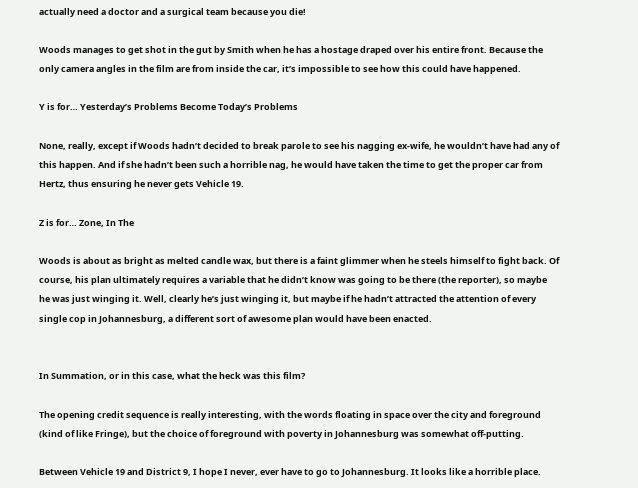actually need a doctor and a surgical team because you die!

Woods manages to get shot in the gut by Smith when he has a hostage draped over his entire front. Because the only camera angles in the film are from inside the car, it’s impossible to see how this could have happened.

Y is for… Yesterday’s Problems Become Today’s Problems

None, really, except if Woods hadn’t decided to break parole to see his nagging ex-wife, he wouldn’t have had any of this happen. And if she hadn’t been such a horrible nag, he would have taken the time to get the proper car from Hertz, thus ensuring he never gets Vehicle 19.

Z is for… Zone, In The

Woods is about as bright as melted candle wax, but there is a faint glimmer when he steels himself to fight back. Of course, his plan ultimately requires a variable that he didn’t know was going to be there (the reporter), so maybe he was just winging it. Well, clearly he’s just winging it, but maybe if he hadn’t attracted the attention of every single cop in Johannesburg, a different sort of awesome plan would have been enacted.


In Summation, or in this case, what the heck was this film?

The opening credit sequence is really interesting, with the words floating in space over the city and foreground (kind of like Fringe), but the choice of foreground with poverty in Johannesburg was somewhat off-putting.

Between Vehicle 19 and District 9, I hope I never, ever have to go to Johannesburg. It looks like a horrible place.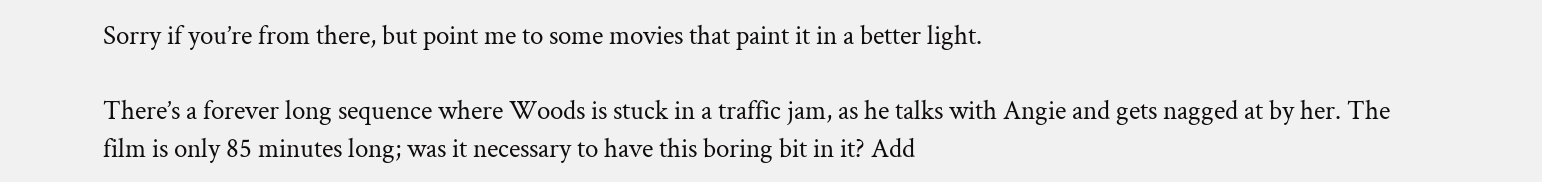Sorry if you’re from there, but point me to some movies that paint it in a better light.

There’s a forever long sequence where Woods is stuck in a traffic jam, as he talks with Angie and gets nagged at by her. The film is only 85 minutes long; was it necessary to have this boring bit in it? Add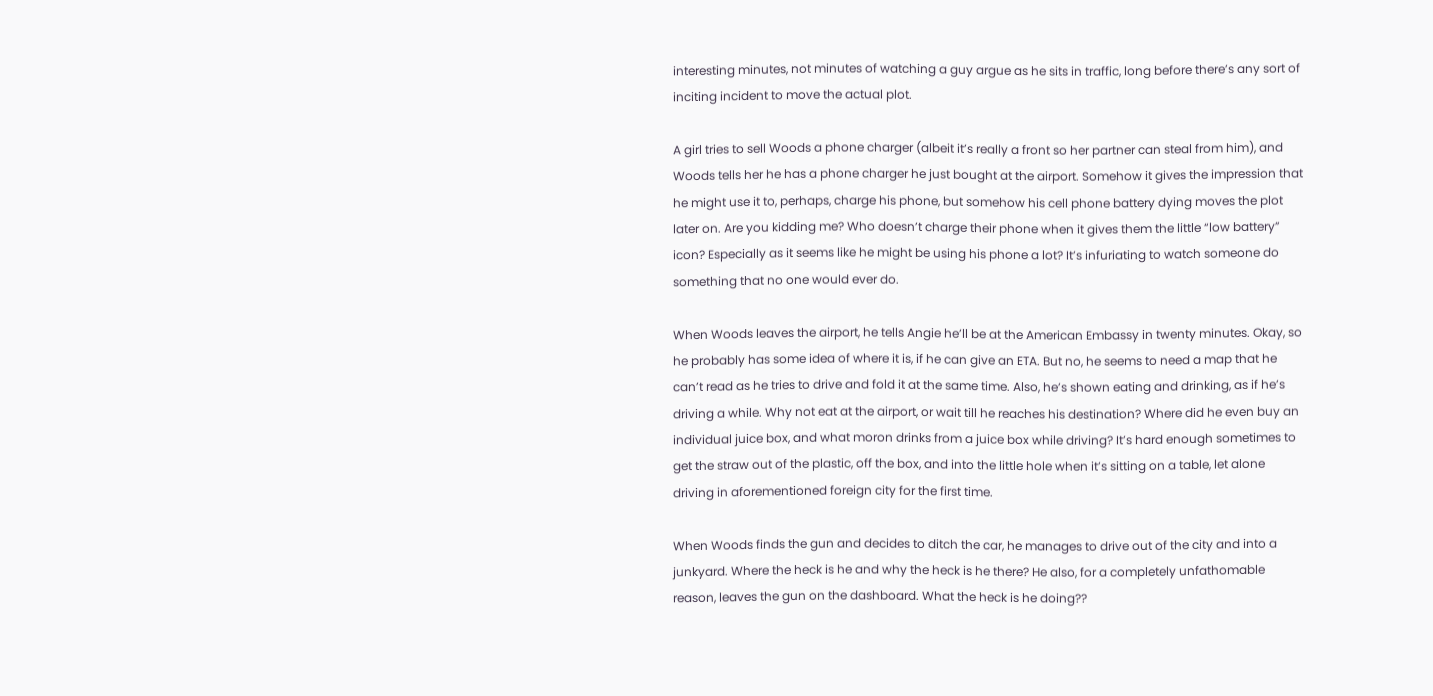interesting minutes, not minutes of watching a guy argue as he sits in traffic, long before there’s any sort of inciting incident to move the actual plot.

A girl tries to sell Woods a phone charger (albeit it’s really a front so her partner can steal from him), and Woods tells her he has a phone charger he just bought at the airport. Somehow it gives the impression that he might use it to, perhaps, charge his phone, but somehow his cell phone battery dying moves the plot later on. Are you kidding me? Who doesn’t charge their phone when it gives them the little “low battery” icon? Especially as it seems like he might be using his phone a lot? It’s infuriating to watch someone do something that no one would ever do.

When Woods leaves the airport, he tells Angie he’ll be at the American Embassy in twenty minutes. Okay, so he probably has some idea of where it is, if he can give an ETA. But no, he seems to need a map that he can’t read as he tries to drive and fold it at the same time. Also, he’s shown eating and drinking, as if he’s driving a while. Why not eat at the airport, or wait till he reaches his destination? Where did he even buy an individual juice box, and what moron drinks from a juice box while driving? It’s hard enough sometimes to get the straw out of the plastic, off the box, and into the little hole when it’s sitting on a table, let alone driving in aforementioned foreign city for the first time.

When Woods finds the gun and decides to ditch the car, he manages to drive out of the city and into a junkyard. Where the heck is he and why the heck is he there? He also, for a completely unfathomable reason, leaves the gun on the dashboard. What the heck is he doing??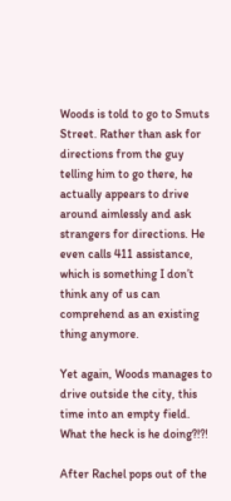Woods is told to go to Smuts Street. Rather than ask for directions from the guy telling him to go there, he actually appears to drive around aimlessly and ask strangers for directions. He even calls 411 assistance, which is something I don’t think any of us can comprehend as an existing thing anymore.

Yet again, Woods manages to drive outside the city, this time into an empty field. What the heck is he doing?!?!

After Rachel pops out of the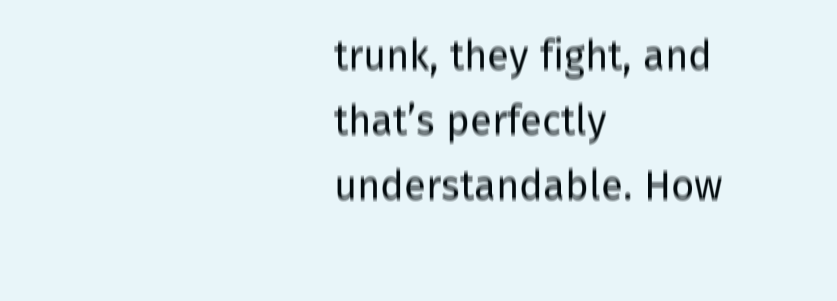trunk, they fight, and that’s perfectly understandable. How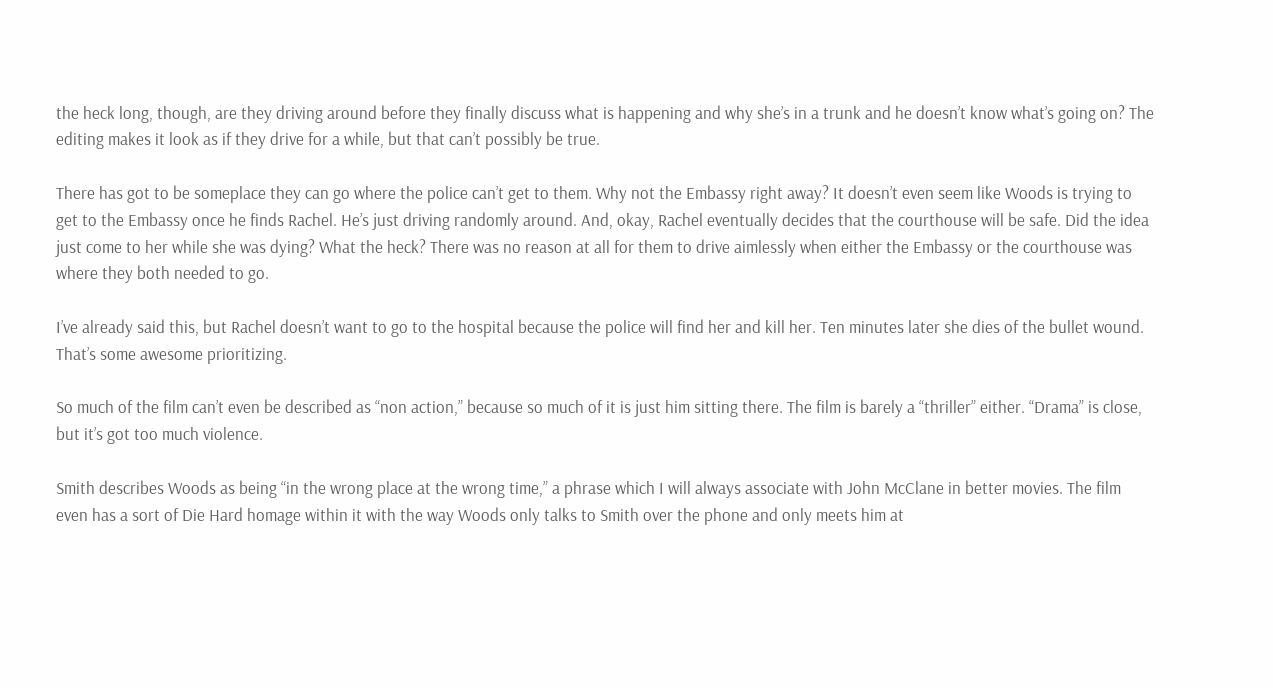the heck long, though, are they driving around before they finally discuss what is happening and why she’s in a trunk and he doesn’t know what’s going on? The editing makes it look as if they drive for a while, but that can’t possibly be true.

There has got to be someplace they can go where the police can’t get to them. Why not the Embassy right away? It doesn’t even seem like Woods is trying to get to the Embassy once he finds Rachel. He’s just driving randomly around. And, okay, Rachel eventually decides that the courthouse will be safe. Did the idea just come to her while she was dying? What the heck? There was no reason at all for them to drive aimlessly when either the Embassy or the courthouse was where they both needed to go.

I’ve already said this, but Rachel doesn’t want to go to the hospital because the police will find her and kill her. Ten minutes later she dies of the bullet wound. That’s some awesome prioritizing.

So much of the film can’t even be described as “non action,” because so much of it is just him sitting there. The film is barely a “thriller” either. “Drama” is close, but it’s got too much violence.

Smith describes Woods as being “in the wrong place at the wrong time,” a phrase which I will always associate with John McClane in better movies. The film even has a sort of Die Hard homage within it with the way Woods only talks to Smith over the phone and only meets him at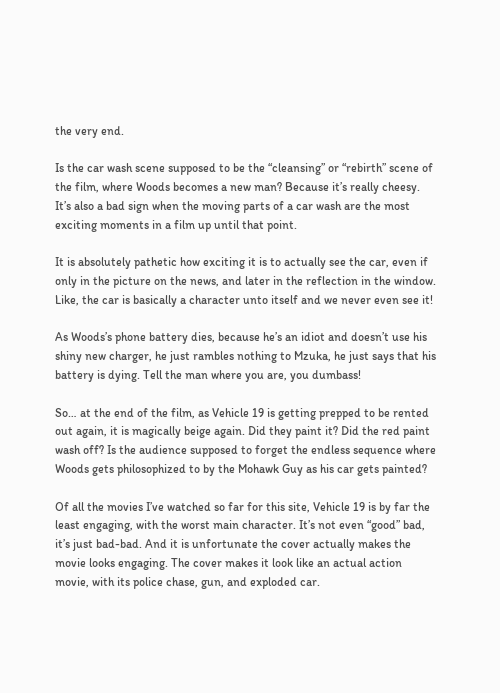the very end.

Is the car wash scene supposed to be the “cleansing” or “rebirth” scene of the film, where Woods becomes a new man? Because it’s really cheesy. It’s also a bad sign when the moving parts of a car wash are the most exciting moments in a film up until that point.

It is absolutely pathetic how exciting it is to actually see the car, even if only in the picture on the news, and later in the reflection in the window. Like, the car is basically a character unto itself and we never even see it!

As Woods’s phone battery dies, because he’s an idiot and doesn’t use his shiny new charger, he just rambles nothing to Mzuka, he just says that his battery is dying. Tell the man where you are, you dumbass!

So… at the end of the film, as Vehicle 19 is getting prepped to be rented out again, it is magically beige again. Did they paint it? Did the red paint wash off? Is the audience supposed to forget the endless sequence where Woods gets philosophized to by the Mohawk Guy as his car gets painted?

Of all the movies I’ve watched so far for this site, Vehicle 19 is by far the least engaging, with the worst main character. It’s not even “good” bad, it’s just bad-bad. And it is unfortunate the cover actually makes the movie looks engaging. The cover makes it look like an actual action movie, with its police chase, gun, and exploded car.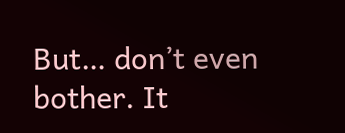But… don’t even bother. It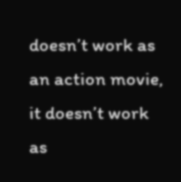doesn’t work as an action movie, it doesn’t work as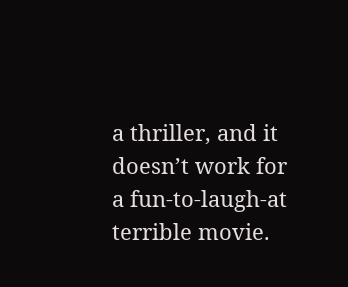a thriller, and it doesn’t work for a fun-to-laugh-at terrible movie.